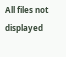All files not displayed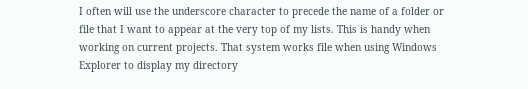I often will use the underscore character to precede the name of a folder or file that I want to appear at the very top of my lists. This is handy when working on current projects. That system works file when using Windows Explorer to display my directory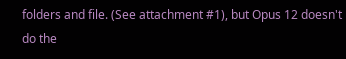folders and file. (See attachment #1), but Opus 12 doesn't do the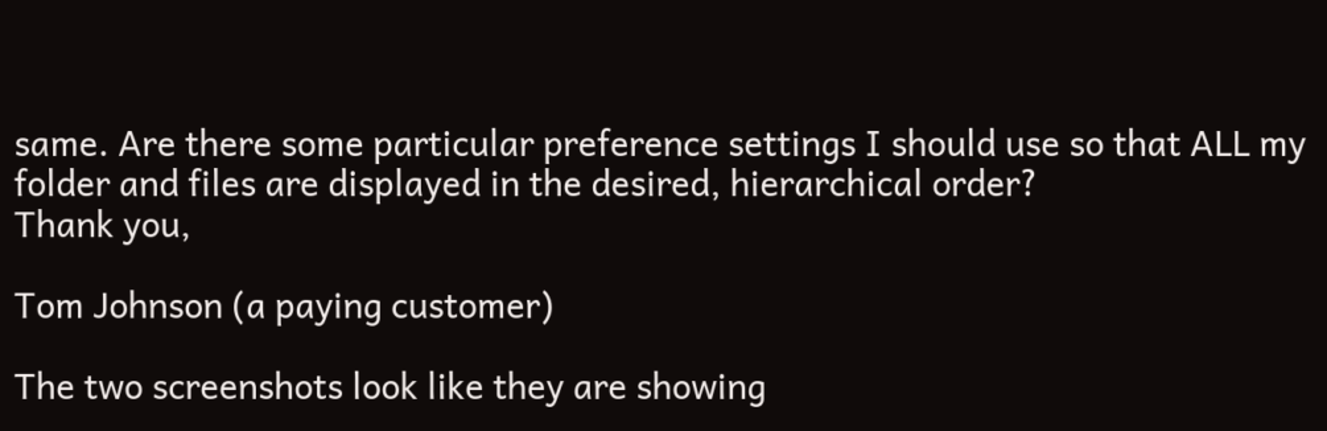same. Are there some particular preference settings I should use so that ALL my folder and files are displayed in the desired, hierarchical order?
Thank you,

Tom Johnson (a paying customer)

The two screenshots look like they are showing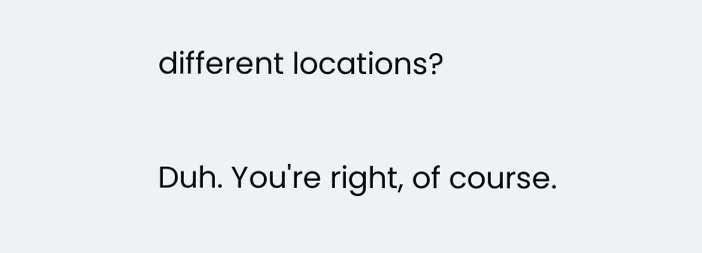different locations?

Duh. You're right, of course.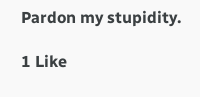Pardon my stupidity.

1 Like